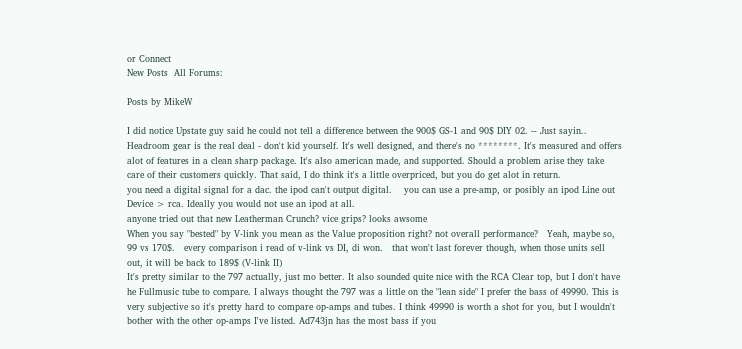or Connect
New Posts  All Forums:

Posts by MikeW

I did notice Upstate guy said he could not tell a difference between the 900$ GS-1 and 90$ DIY 02. -- Just sayin..
Headroom gear is the real deal - don't kid yourself. It's well designed, and there's no ********. It's measured and offers alot of features in a clean sharp package. It's also american made, and supported. Should a problem arise they take care of their customers quickly. That said, I do think it's a little overpriced, but you do get alot in return.
you need a digital signal for a dac. the ipod can't output digital.    you can use a pre-amp, or posibly an ipod Line out Device > rca. Ideally you would not use an ipod at all.
anyone tried out that new Leatherman Crunch? vice grips? looks awsome
When you say "bested" by V-link you mean as the Value proposition right? not overall performance?   Yeah, maybe so, 99 vs 170$.   every comparison i read of v-link vs DI, di won.   that won't last forever though, when those units sell out, it will be back to 189$ (V-link II)
It's pretty similar to the 797 actually, just mo better. It also sounded quite nice with the RCA Clear top, but I don't have he Fullmusic tube to compare. I always thought the 797 was a little on the "lean side" I prefer the bass of 49990. This is very subjective so it's pretty hard to compare op-amps and tubes. I think 49990 is worth a shot for you, but I wouldn't bother with the other op-amps I've listed. Ad743jn has the most bass if you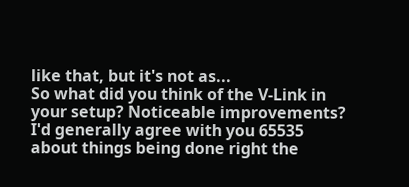like that, but it's not as...
So what did you think of the V-Link in your setup? Noticeable improvements?    I'd generally agree with you 65535 about things being done right the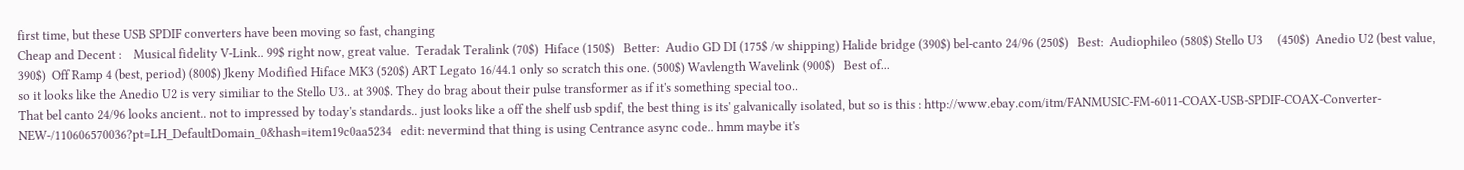first time, but these USB SPDIF converters have been moving so fast, changing
Cheap and Decent :    Musical fidelity V-Link.. 99$ right now, great value.  Teradak Teralink (70$)  Hiface (150$)   Better:  Audio GD DI (175$ /w shipping) Halide bridge (390$) bel-canto 24/96 (250$)   Best:  Audiophileo (580$) Stello U3     (450$)  Anedio U2 (best value, 390$)  Off Ramp 4 (best, period) (800$) Jkeny Modified Hiface MK3 (520$) ART Legato 16/44.1 only so scratch this one. (500$) Wavlength Wavelink (900$)   Best of...
so it looks like the Anedio U2 is very similiar to the Stello U3.. at 390$. They do brag about their pulse transformer as if it's something special too..
That bel canto 24/96 looks ancient.. not to impressed by today's standards.. just looks like a off the shelf usb spdif, the best thing is its' galvanically isolated, but so is this : http://www.ebay.com/itm/FANMUSIC-FM-6011-COAX-USB-SPDIF-COAX-Converter-NEW-/110606570036?pt=LH_DefaultDomain_0&hash=item19c0aa5234   edit: nevermind that thing is using Centrance async code.. hmm maybe it's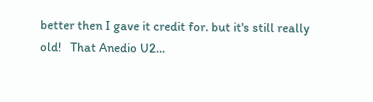better then I gave it credit for. but it's still really old!   That Anedio U2...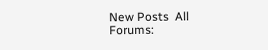New Posts  All Forums: